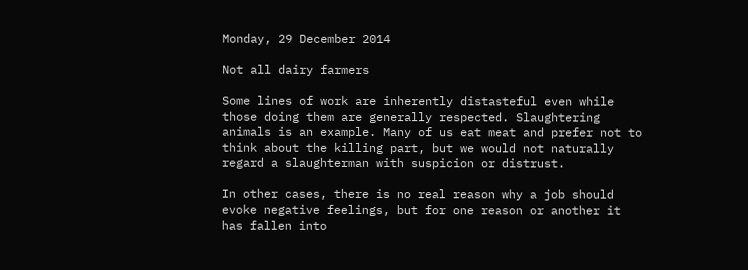Monday, 29 December 2014

Not all dairy farmers

Some lines of work are inherently distasteful even while those doing them are generally respected. Slaughtering animals is an example. Many of us eat meat and prefer not to think about the killing part, but we would not naturally regard a slaughterman with suspicion or distrust.

In other cases, there is no real reason why a job should evoke negative feelings, but for one reason or another it has fallen into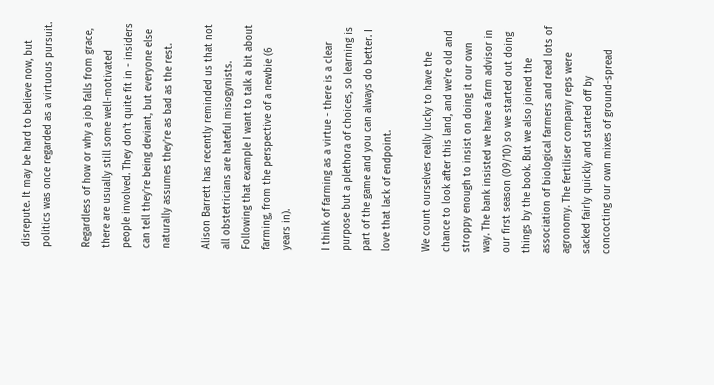disrepute. It may be hard to believe now, but politics was once regarded as a virtuous pursuit.

Regardless of how or why a job falls from grace, there are usually still some well-motivated people involved. They don't quite fit in - insiders can tell they're being deviant, but everyone else naturally assumes they're as bad as the rest.

Alison Barrett has recently reminded us that not all obstetricians are hateful misogynists. Following that example I want to talk a bit about farming, from the perspective of a newbie (6 years in).

I think of farming as a virtue - there is a clear purpose but a plethora of choices, so learning is part of the game and you can always do better. I love that lack of endpoint.

We count ourselves really lucky to have the chance to look after this land, and we're old and stroppy enough to insist on doing it our own way. The bank insisted we have a farm advisor in our first season (09/10) so we started out doing things by the book. But we also joined the association of biological farmers and read lots of agronomy. The fertiliser company reps were sacked fairly quickly and started off by concocting our own mixes of ground-spread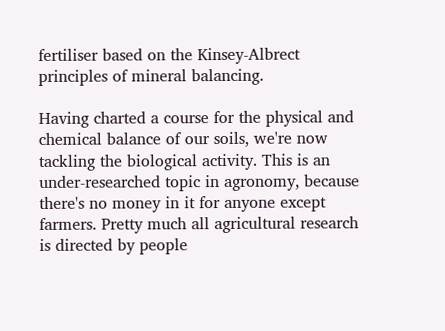fertiliser based on the Kinsey-Albrect principles of mineral balancing.

Having charted a course for the physical and chemical balance of our soils, we're now tackling the biological activity. This is an under-researched topic in agronomy, because there's no money in it for anyone except farmers. Pretty much all agricultural research is directed by people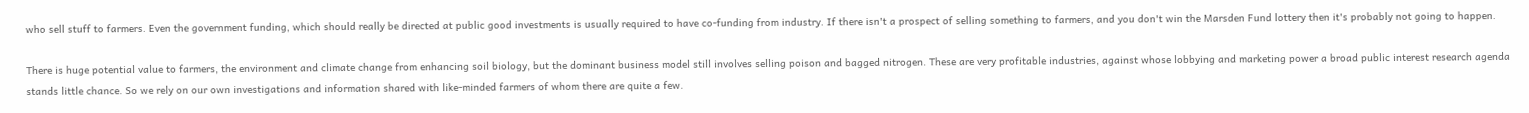who sell stuff to farmers. Even the government funding, which should really be directed at public good investments is usually required to have co-funding from industry. If there isn't a prospect of selling something to farmers, and you don't win the Marsden Fund lottery then it's probably not going to happen.

There is huge potential value to farmers, the environment and climate change from enhancing soil biology, but the dominant business model still involves selling poison and bagged nitrogen. These are very profitable industries, against whose lobbying and marketing power a broad public interest research agenda stands little chance. So we rely on our own investigations and information shared with like-minded farmers of whom there are quite a few.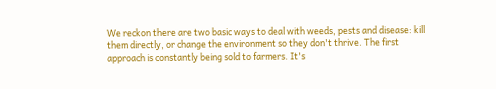We reckon there are two basic ways to deal with weeds, pests and disease: kill them directly, or change the environment so they don't thrive. The first approach is constantly being sold to farmers. It's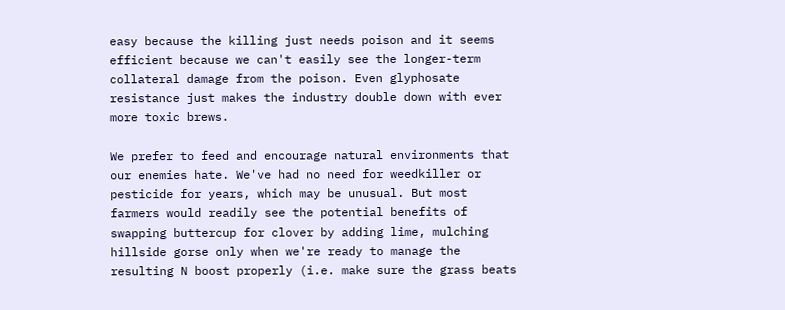easy because the killing just needs poison and it seems efficient because we can't easily see the longer-term collateral damage from the poison. Even glyphosate resistance just makes the industry double down with ever more toxic brews.

We prefer to feed and encourage natural environments that our enemies hate. We've had no need for weedkiller or pesticide for years, which may be unusual. But most farmers would readily see the potential benefits of swapping buttercup for clover by adding lime, mulching hillside gorse only when we're ready to manage the resulting N boost properly (i.e. make sure the grass beats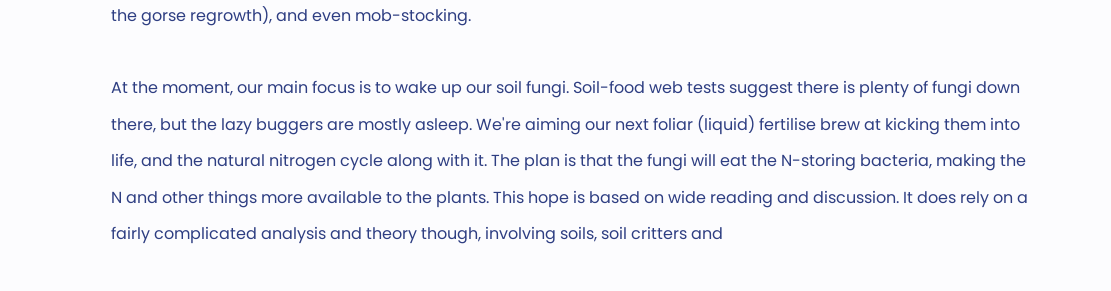the gorse regrowth), and even mob-stocking.

At the moment, our main focus is to wake up our soil fungi. Soil-food web tests suggest there is plenty of fungi down there, but the lazy buggers are mostly asleep. We're aiming our next foliar (liquid) fertilise brew at kicking them into life, and the natural nitrogen cycle along with it. The plan is that the fungi will eat the N-storing bacteria, making the N and other things more available to the plants. This hope is based on wide reading and discussion. It does rely on a fairly complicated analysis and theory though, involving soils, soil critters and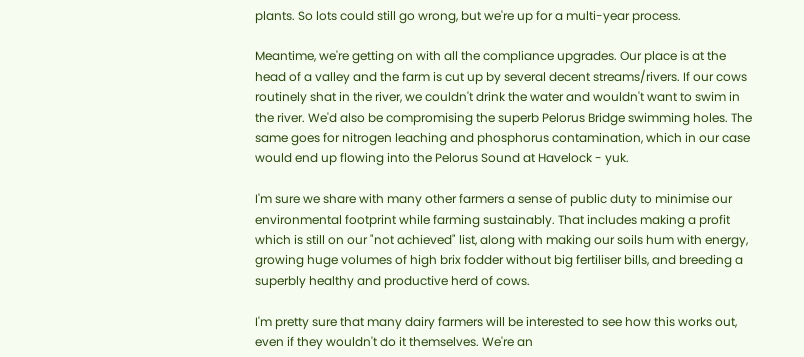plants. So lots could still go wrong, but we're up for a multi-year process.

Meantime, we're getting on with all the compliance upgrades. Our place is at the head of a valley and the farm is cut up by several decent streams/rivers. If our cows routinely shat in the river, we couldn't drink the water and wouldn't want to swim in the river. We'd also be compromising the superb Pelorus Bridge swimming holes. The same goes for nitrogen leaching and phosphorus contamination, which in our case would end up flowing into the Pelorus Sound at Havelock - yuk.

I'm sure we share with many other farmers a sense of public duty to minimise our environmental footprint while farming sustainably. That includes making a profit which is still on our "not achieved" list, along with making our soils hum with energy, growing huge volumes of high brix fodder without big fertiliser bills, and breeding a superbly healthy and productive herd of cows.

I'm pretty sure that many dairy farmers will be interested to see how this works out, even if they wouldn't do it themselves. We're an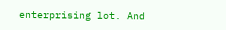enterprising lot. And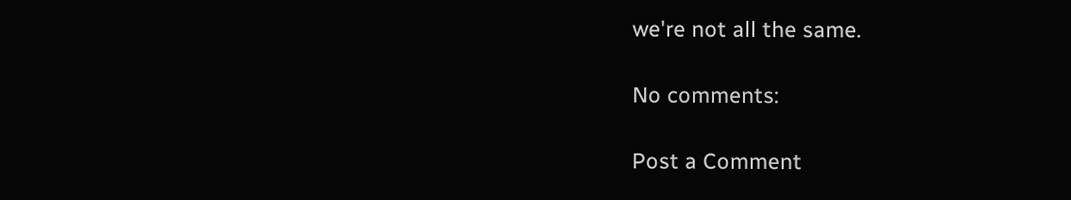we're not all the same.

No comments:

Post a Comment